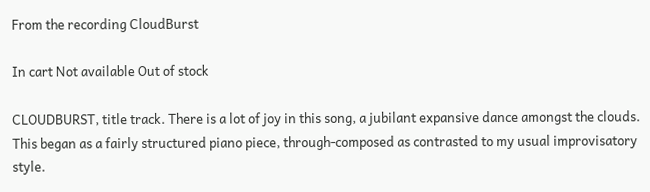From the recording CloudBurst

In cart Not available Out of stock

CLOUDBURST, title track. There is a lot of joy in this song, a jubilant expansive dance amongst the clouds. This began as a fairly structured piano piece, through-composed as contrasted to my usual improvisatory style.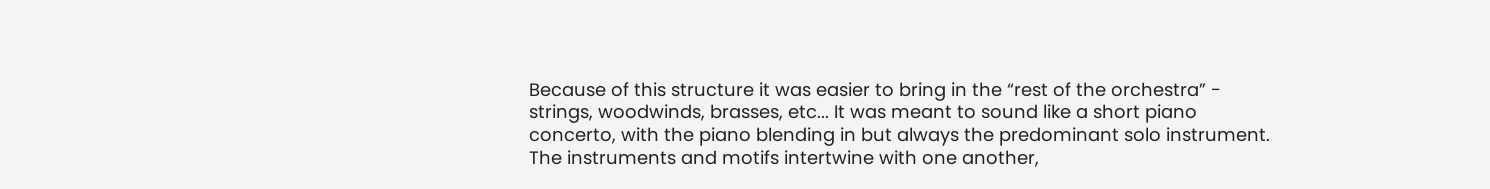Because of this structure it was easier to bring in the “rest of the orchestra” - strings, woodwinds, brasses, etc... It was meant to sound like a short piano concerto, with the piano blending in but always the predominant solo instrument. The instruments and motifs intertwine with one another,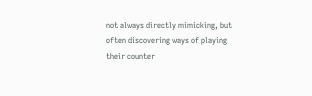not always directly mimicking, but often discovering ways of playing their counter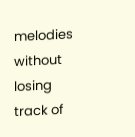melodies without losing track of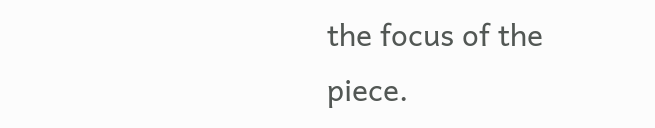the focus of the piece.